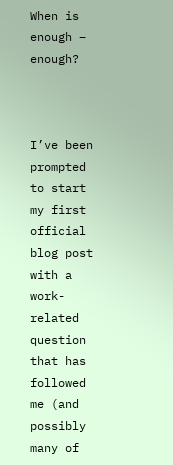When is enough – enough?



I’ve been prompted to start my first official blog post with a work-related question that has followed me (and possibly many of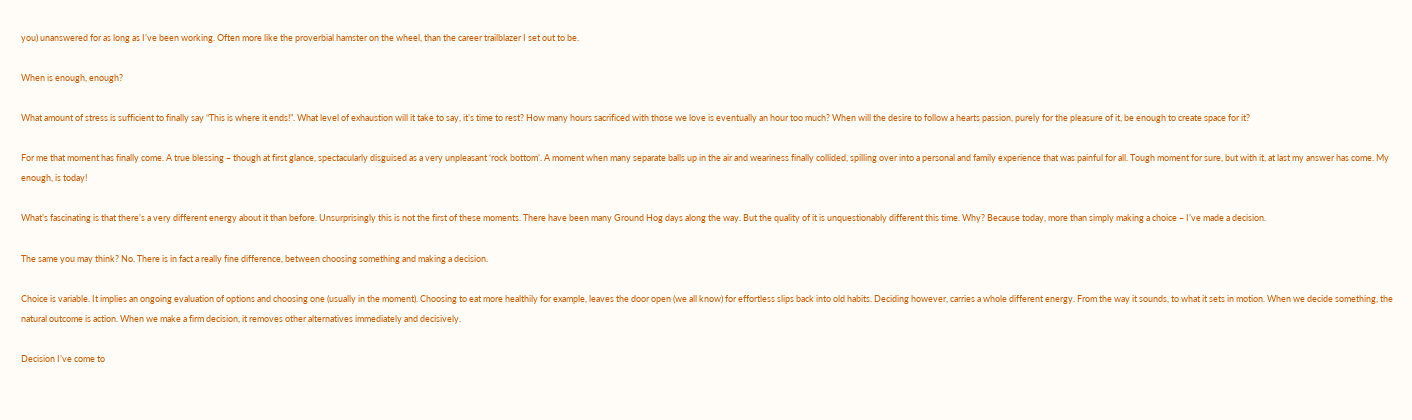you) unanswered for as long as I’ve been working. Often more like the proverbial hamster on the wheel, than the career trailblazer I set out to be.

When is enough, enough?

What amount of stress is sufficient to finally say “This is where it ends!”. What level of exhaustion will it take to say, it’s time to rest? How many hours sacrificed with those we love is eventually an hour too much? When will the desire to follow a hearts passion, purely for the pleasure of it, be enough to create space for it?

For me that moment has finally come. A true blessing – though at first glance, spectacularly disguised as a very unpleasant ‘rock bottom’. A moment when many separate balls up in the air and weariness finally collided, spilling over into a personal and family experience that was painful for all. Tough moment for sure, but with it, at last my answer has come. My enough, is today!

What’s fascinating is that there’s a very different energy about it than before. Unsurprisingly this is not the first of these moments. There have been many Ground Hog days along the way. But the quality of it is unquestionably different this time. Why? Because today, more than simply making a choice – I’ve made a decision.

The same you may think? No. There is in fact a really fine difference, between choosing something and making a decision.

Choice is variable. It implies an ongoing evaluation of options and choosing one (usually in the moment). Choosing to eat more healthily for example, leaves the door open (we all know) for effortless slips back into old habits. Deciding however, carries a whole different energy. From the way it sounds, to what it sets in motion. When we decide something, the natural outcome is action. When we make a firm decision, it removes other alternatives immediately and decisively.

Decision I’ve come to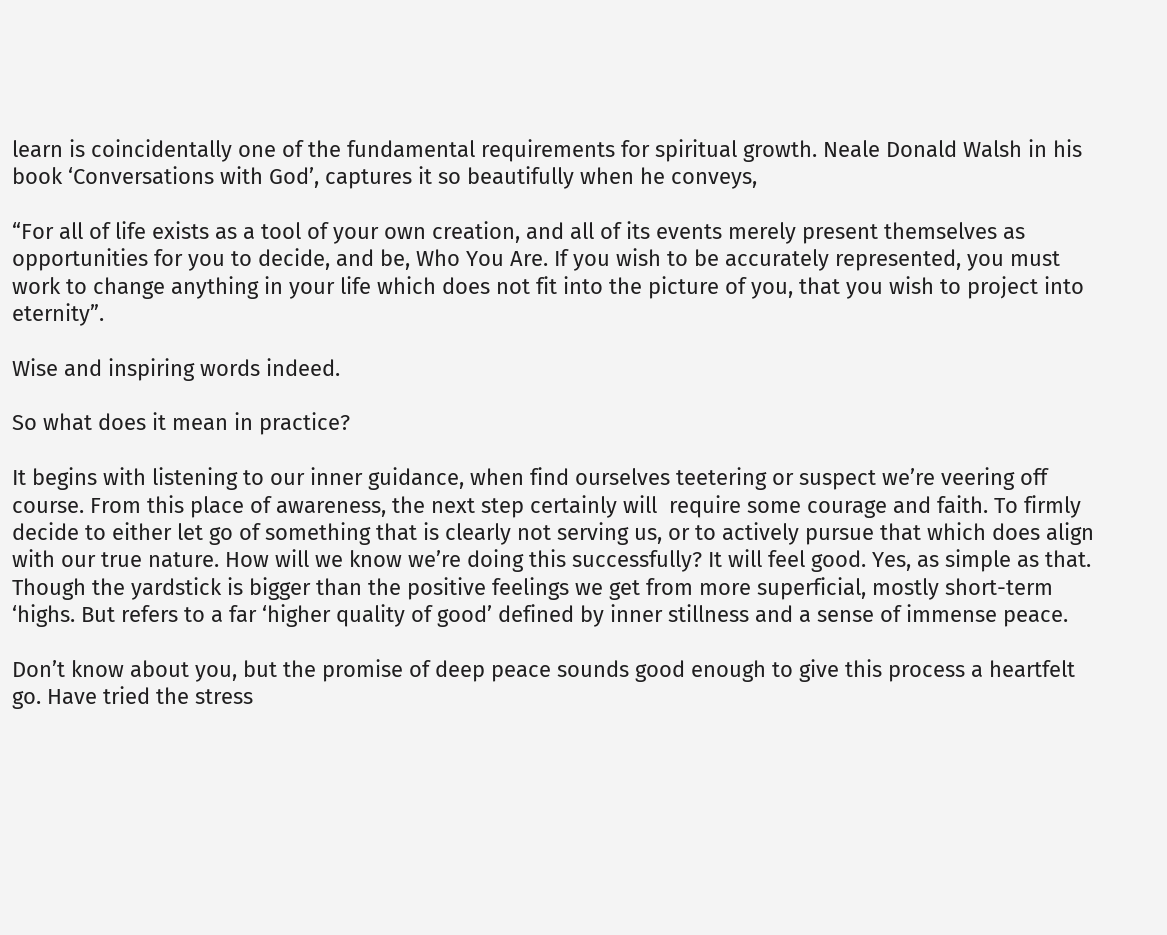learn is coincidentally one of the fundamental requirements for spiritual growth. Neale Donald Walsh in his book ‘Conversations with God’, captures it so beautifully when he conveys,

“For all of life exists as a tool of your own creation, and all of its events merely present themselves as opportunities for you to decide, and be, Who You Are. If you wish to be accurately represented, you must work to change anything in your life which does not fit into the picture of you, that you wish to project into eternity”.

Wise and inspiring words indeed.

So what does it mean in practice?

It begins with listening to our inner guidance, when find ourselves teetering or suspect we’re veering off course. From this place of awareness, the next step certainly will  require some courage and faith. To firmly decide to either let go of something that is clearly not serving us, or to actively pursue that which does align with our true nature. How will we know we’re doing this successfully? It will feel good. Yes, as simple as that. Though the yardstick is bigger than the positive feelings we get from more superficial, mostly short-term ‘highs. But refers to a far ‘higher quality of good’ defined by inner stillness and a sense of immense peace.

Don’t know about you, but the promise of deep peace sounds good enough to give this process a heartfelt go. Have tried the stress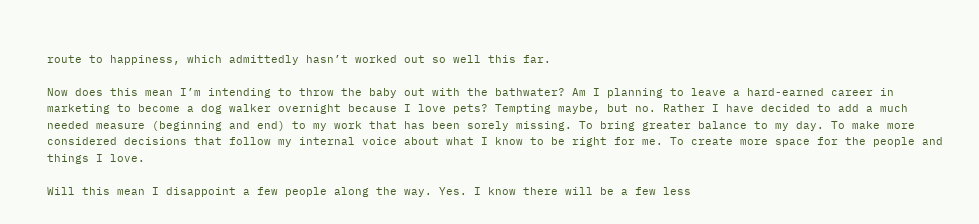route to happiness, which admittedly hasn’t worked out so well this far.

Now does this mean I’m intending to throw the baby out with the bathwater? Am I planning to leave a hard-earned career in marketing to become a dog walker overnight because I love pets? Tempting maybe, but no. Rather I have decided to add a much needed measure (beginning and end) to my work that has been sorely missing. To bring greater balance to my day. To make more considered decisions that follow my internal voice about what I know to be right for me. To create more space for the people and things I love.

Will this mean I disappoint a few people along the way. Yes. I know there will be a few less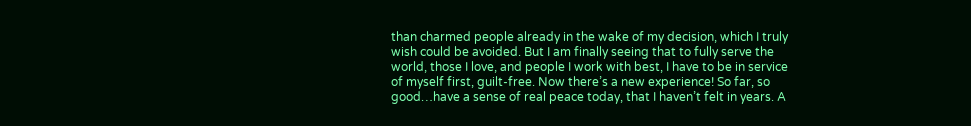than charmed people already in the wake of my decision, which I truly wish could be avoided. But I am finally seeing that to fully serve the world, those I love, and people I work with best, I have to be in service of myself first, guilt-free. Now there’s a new experience! So far, so good…have a sense of real peace today, that I haven’t felt in years. A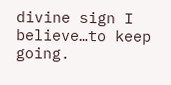divine sign I believe…to keep going.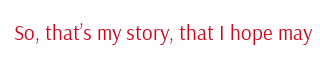So, that’s my story, that I hope may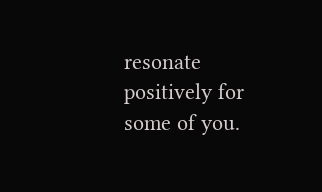resonate positively for some of you.